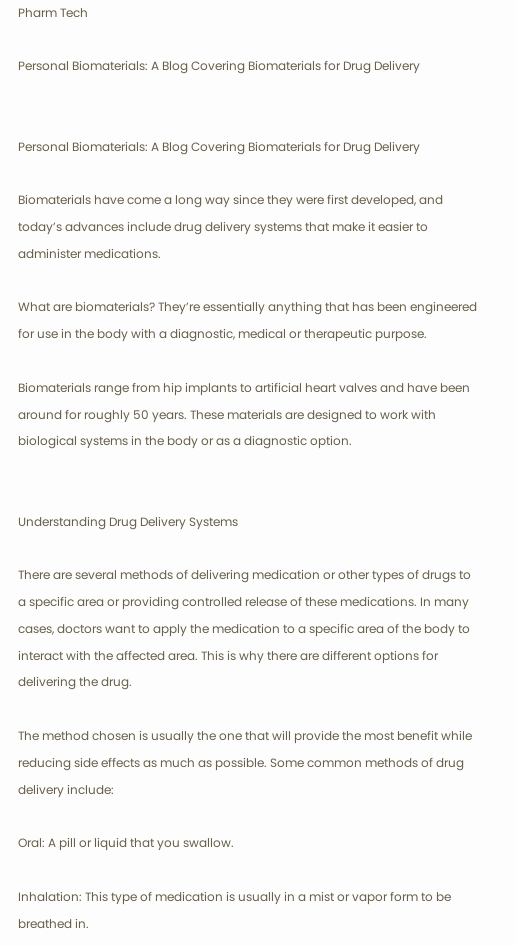Pharm Tech

Personal Biomaterials: A Blog Covering Biomaterials for Drug Delivery


Personal Biomaterials: A Blog Covering Biomaterials for Drug Delivery

Biomaterials have come a long way since they were first developed, and today’s advances include drug delivery systems that make it easier to administer medications.

What are biomaterials? They’re essentially anything that has been engineered for use in the body with a diagnostic, medical or therapeutic purpose.

Biomaterials range from hip implants to artificial heart valves and have been around for roughly 50 years. These materials are designed to work with biological systems in the body or as a diagnostic option.


Understanding Drug Delivery Systems

There are several methods of delivering medication or other types of drugs to a specific area or providing controlled release of these medications. In many cases, doctors want to apply the medication to a specific area of the body to interact with the affected area. This is why there are different options for delivering the drug.

The method chosen is usually the one that will provide the most benefit while reducing side effects as much as possible. Some common methods of drug delivery include:

Oral: A pill or liquid that you swallow.

Inhalation: This type of medication is usually in a mist or vapor form to be breathed in.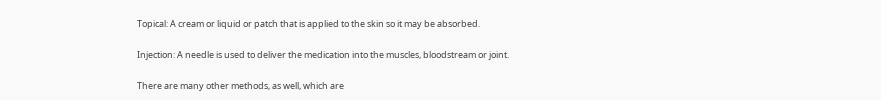Topical: A cream or liquid or patch that is applied to the skin so it may be absorbed.

Injection: A needle is used to deliver the medication into the muscles, bloodstream or joint.

There are many other methods, as well, which are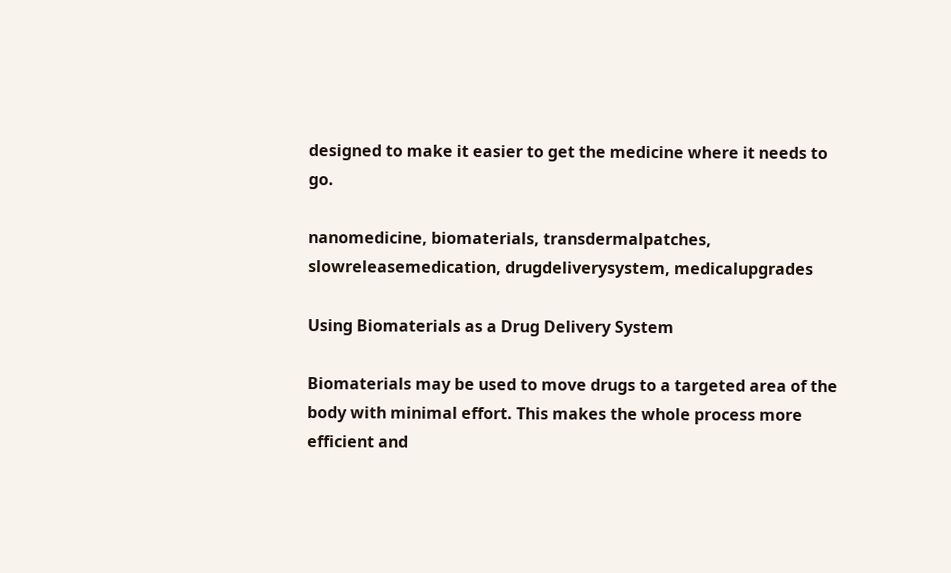designed to make it easier to get the medicine where it needs to go.

nanomedicine, biomaterials, transdermalpatches, slowreleasemedication, drugdeliverysystem, medicalupgrades

Using Biomaterials as a Drug Delivery System

Biomaterials may be used to move drugs to a targeted area of the body with minimal effort. This makes the whole process more efficient and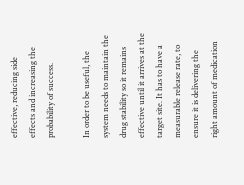effective, reducing side effects and increasing the probability of success.

In order to be useful, the system needs to maintain the drug stability so it remains effective until it arrives at the target site. It has to have a measurable release rate, to ensure it is delivering the right amount of medication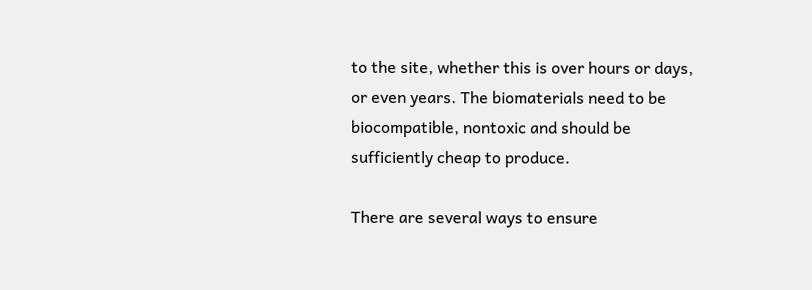to the site, whether this is over hours or days, or even years. The biomaterials need to be biocompatible, nontoxic and should be sufficiently cheap to produce.

There are several ways to ensure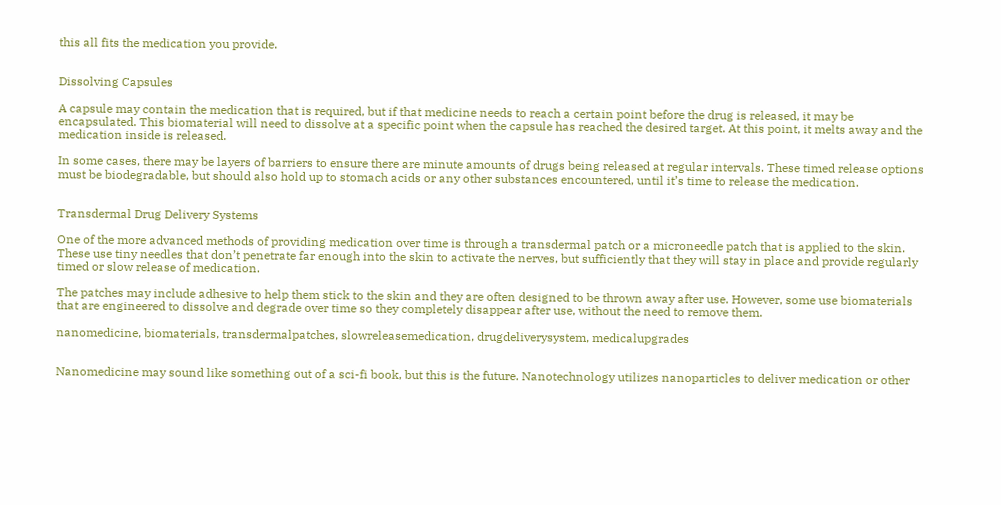this all fits the medication you provide.


Dissolving Capsules

A capsule may contain the medication that is required, but if that medicine needs to reach a certain point before the drug is released, it may be encapsulated. This biomaterial will need to dissolve at a specific point when the capsule has reached the desired target. At this point, it melts away and the medication inside is released.

In some cases, there may be layers of barriers to ensure there are minute amounts of drugs being released at regular intervals. These timed release options must be biodegradable, but should also hold up to stomach acids or any other substances encountered, until it’s time to release the medication.


Transdermal Drug Delivery Systems

One of the more advanced methods of providing medication over time is through a transdermal patch or a microneedle patch that is applied to the skin. These use tiny needles that don’t penetrate far enough into the skin to activate the nerves, but sufficiently that they will stay in place and provide regularly timed or slow release of medication.

The patches may include adhesive to help them stick to the skin and they are often designed to be thrown away after use. However, some use biomaterials that are engineered to dissolve and degrade over time so they completely disappear after use, without the need to remove them.

nanomedicine, biomaterials, transdermalpatches, slowreleasemedication, drugdeliverysystem, medicalupgrades


Nanomedicine may sound like something out of a sci-fi book, but this is the future. Nanotechnology utilizes nanoparticles to deliver medication or other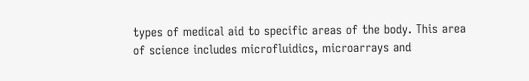types of medical aid to specific areas of the body. This area of science includes microfluidics, microarrays and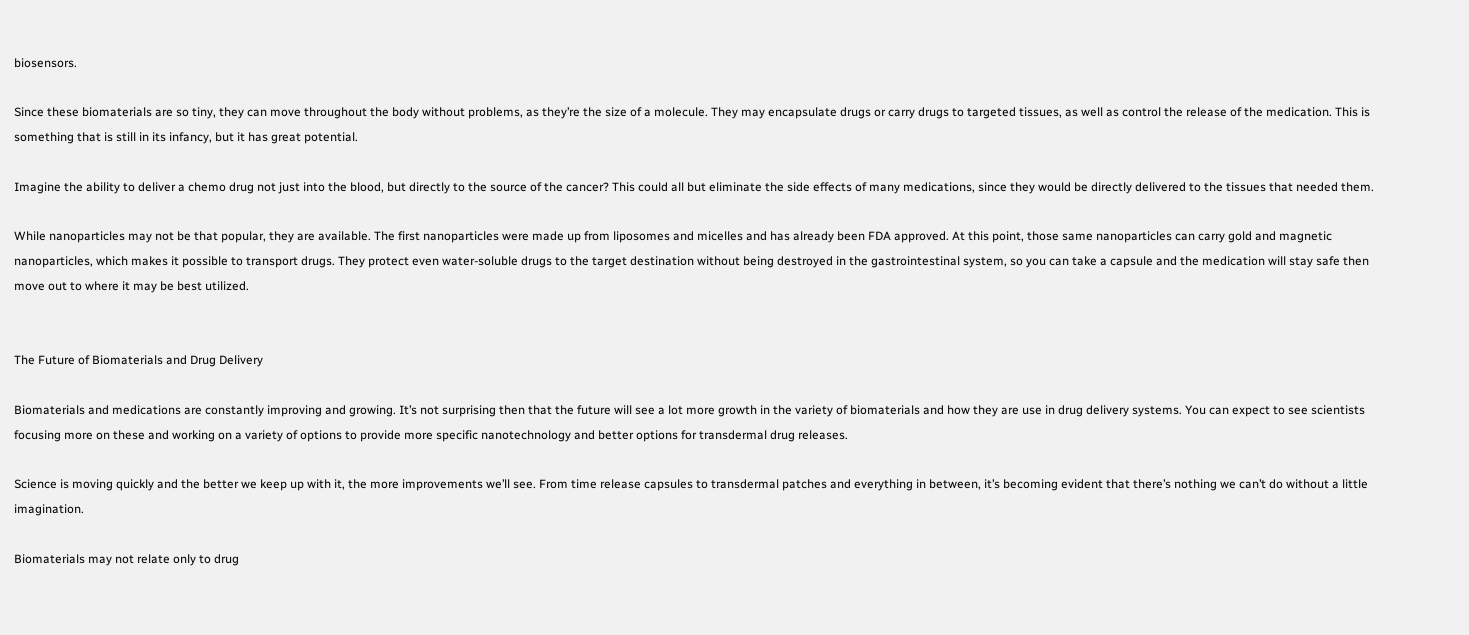biosensors.

Since these biomaterials are so tiny, they can move throughout the body without problems, as they’re the size of a molecule. They may encapsulate drugs or carry drugs to targeted tissues, as well as control the release of the medication. This is something that is still in its infancy, but it has great potential.

Imagine the ability to deliver a chemo drug not just into the blood, but directly to the source of the cancer? This could all but eliminate the side effects of many medications, since they would be directly delivered to the tissues that needed them.

While nanoparticles may not be that popular, they are available. The first nanoparticles were made up from liposomes and micelles and has already been FDA approved. At this point, those same nanoparticles can carry gold and magnetic nanoparticles, which makes it possible to transport drugs. They protect even water-soluble drugs to the target destination without being destroyed in the gastrointestinal system, so you can take a capsule and the medication will stay safe then move out to where it may be best utilized.


The Future of Biomaterials and Drug Delivery

Biomaterials and medications are constantly improving and growing. It’s not surprising then that the future will see a lot more growth in the variety of biomaterials and how they are use in drug delivery systems. You can expect to see scientists focusing more on these and working on a variety of options to provide more specific nanotechnology and better options for transdermal drug releases.

Science is moving quickly and the better we keep up with it, the more improvements we’ll see. From time release capsules to transdermal patches and everything in between, it’s becoming evident that there’s nothing we can’t do without a little imagination.

Biomaterials may not relate only to drug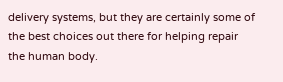delivery systems, but they are certainly some of the best choices out there for helping repair the human body.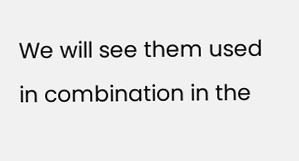We will see them used in combination in the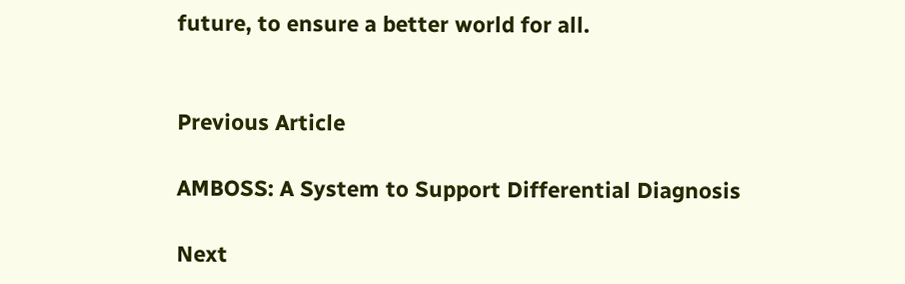future, to ensure a better world for all.


Previous Article

AMBOSS: A System to Support Differential Diagnosis

Next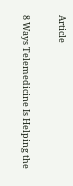Article

8 Ways Telemedicine Is Helping the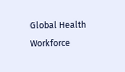Global Health Workforce